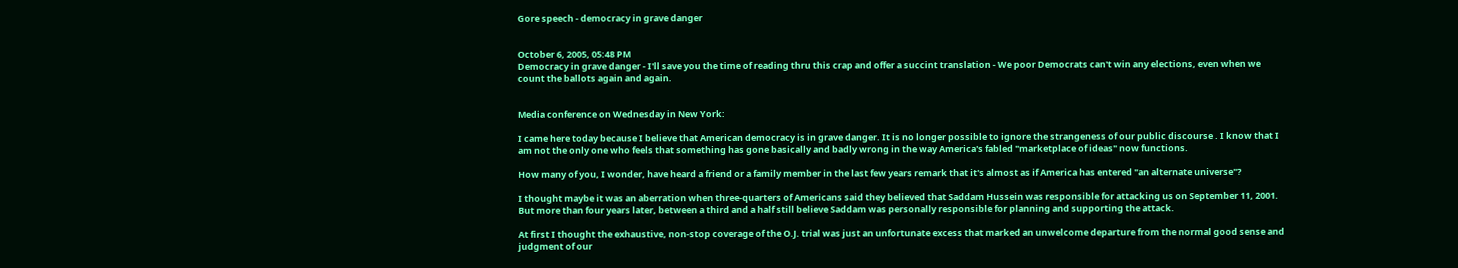Gore speech - democracy in grave danger


October 6, 2005, 05:48 PM
Democracy in grave danger - I'll save you the time of reading thru this crap and offer a succint translation - We poor Democrats can't win any elections, even when we count the ballots again and again.


Media conference on Wednesday in New York:

I came here today because I believe that American democracy is in grave danger. It is no longer possible to ignore the strangeness of our public discourse . I know that I am not the only one who feels that something has gone basically and badly wrong in the way America's fabled "marketplace of ideas" now functions.

How many of you, I wonder, have heard a friend or a family member in the last few years remark that it's almost as if America has entered "an alternate universe"?

I thought maybe it was an aberration when three-quarters of Americans said they believed that Saddam Hussein was responsible for attacking us on September 11, 2001. But more than four years later, between a third and a half still believe Saddam was personally responsible for planning and supporting the attack.

At first I thought the exhaustive, non-stop coverage of the O.J. trial was just an unfortunate excess that marked an unwelcome departure from the normal good sense and judgment of our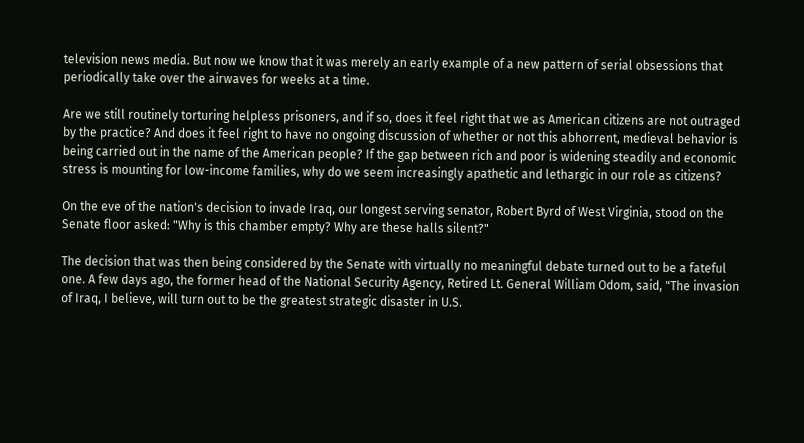television news media. But now we know that it was merely an early example of a new pattern of serial obsessions that periodically take over the airwaves for weeks at a time.

Are we still routinely torturing helpless prisoners, and if so, does it feel right that we as American citizens are not outraged by the practice? And does it feel right to have no ongoing discussion of whether or not this abhorrent, medieval behavior is being carried out in the name of the American people? If the gap between rich and poor is widening steadily and economic stress is mounting for low-income families, why do we seem increasingly apathetic and lethargic in our role as citizens?

On the eve of the nation's decision to invade Iraq, our longest serving senator, Robert Byrd of West Virginia, stood on the Senate floor asked: "Why is this chamber empty? Why are these halls silent?"

The decision that was then being considered by the Senate with virtually no meaningful debate turned out to be a fateful one. A few days ago, the former head of the National Security Agency, Retired Lt. General William Odom, said, "The invasion of Iraq, I believe, will turn out to be the greatest strategic disaster in U.S.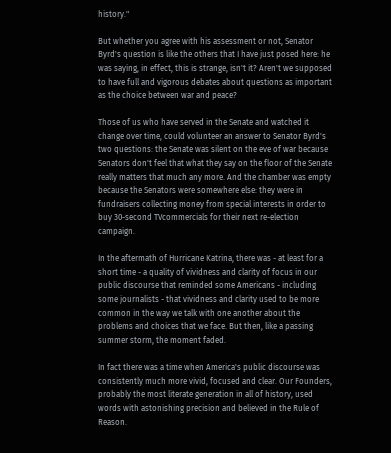history."

But whether you agree with his assessment or not, Senator Byrd's question is like the others that I have just posed here: he was saying, in effect, this is strange, isn't it? Aren't we supposed to have full and vigorous debates about questions as important as the choice between war and peace?

Those of us who have served in the Senate and watched it change over time, could volunteer an answer to Senator Byrd's two questions: the Senate was silent on the eve of war because Senators don't feel that what they say on the floor of the Senate really matters that much any more. And the chamber was empty because the Senators were somewhere else: they were in fundraisers collecting money from special interests in order to buy 30-second TVcommercials for their next re-election campaign.

In the aftermath of Hurricane Katrina, there was - at least for a short time - a quality of vividness and clarity of focus in our public discourse that reminded some Americans - including some journalists - that vividness and clarity used to be more common in the way we talk with one another about the problems and choices that we face. But then, like a passing summer storm, the moment faded.

In fact there was a time when America's public discourse was consistently much more vivid, focused and clear. Our Founders, probably the most literate generation in all of history, used words with astonishing precision and believed in the Rule of Reason.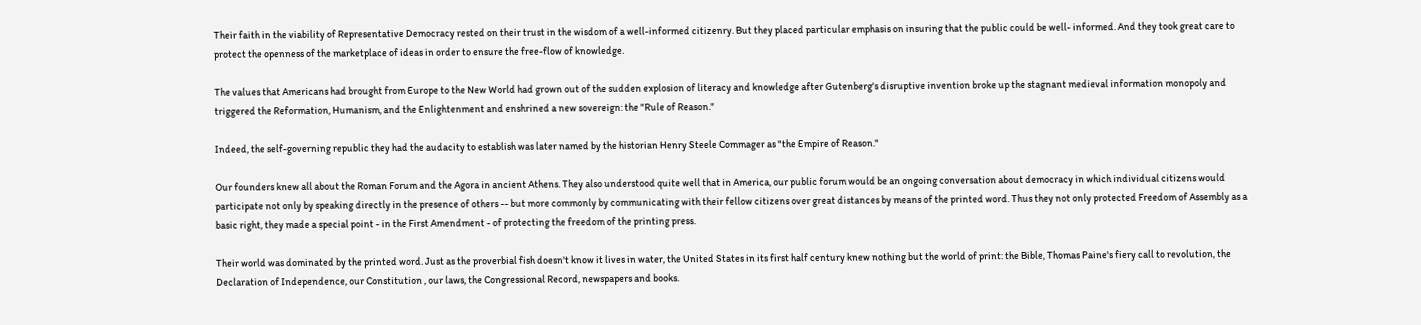Their faith in the viability of Representative Democracy rested on their trust in the wisdom of a well-informed citizenry. But they placed particular emphasis on insuring that the public could be well- informed. And they took great care to protect the openness of the marketplace of ideas in order to ensure the free-flow of knowledge.

The values that Americans had brought from Europe to the New World had grown out of the sudden explosion of literacy and knowledge after Gutenberg's disruptive invention broke up the stagnant medieval information monopoly and triggered the Reformation, Humanism, and the Enlightenment and enshrined a new sovereign: the "Rule of Reason."

Indeed, the self-governing republic they had the audacity to establish was later named by the historian Henry Steele Commager as "the Empire of Reason."

Our founders knew all about the Roman Forum and the Agora in ancient Athens. They also understood quite well that in America, our public forum would be an ongoing conversation about democracy in which individual citizens would participate not only by speaking directly in the presence of others -- but more commonly by communicating with their fellow citizens over great distances by means of the printed word. Thus they not only protected Freedom of Assembly as a basic right, they made a special point - in the First Amendment - of protecting the freedom of the printing press.

Their world was dominated by the printed word. Just as the proverbial fish doesn't know it lives in water, the United States in its first half century knew nothing but the world of print: the Bible, Thomas Paine's fiery call to revolution, the Declaration of Independence, our Constitution , our laws, the Congressional Record, newspapers and books.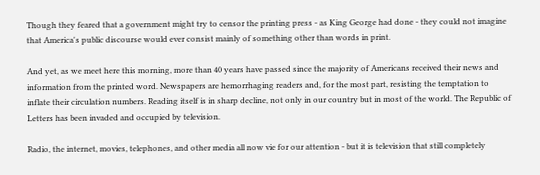Though they feared that a government might try to censor the printing press - as King George had done - they could not imagine that America's public discourse would ever consist mainly of something other than words in print.

And yet, as we meet here this morning, more than 40 years have passed since the majority of Americans received their news and information from the printed word. Newspapers are hemorrhaging readers and, for the most part, resisting the temptation to inflate their circulation numbers. Reading itself is in sharp decline, not only in our country but in most of the world. The Republic of Letters has been invaded and occupied by television.

Radio, the internet, movies, telephones, and other media all now vie for our attention - but it is television that still completely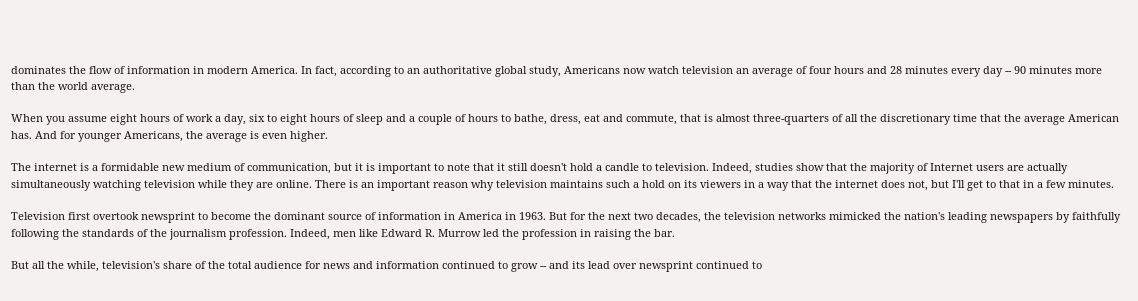dominates the flow of information in modern America. In fact, according to an authoritative global study, Americans now watch television an average of four hours and 28 minutes every day -- 90 minutes more than the world average.

When you assume eight hours of work a day, six to eight hours of sleep and a couple of hours to bathe, dress, eat and commute, that is almost three-quarters of all the discretionary time that the average American has. And for younger Americans, the average is even higher.

The internet is a formidable new medium of communication, but it is important to note that it still doesn't hold a candle to television. Indeed, studies show that the majority of Internet users are actually simultaneously watching television while they are online. There is an important reason why television maintains such a hold on its viewers in a way that the internet does not, but I'll get to that in a few minutes.

Television first overtook newsprint to become the dominant source of information in America in 1963. But for the next two decades, the television networks mimicked the nation's leading newspapers by faithfully following the standards of the journalism profession. Indeed, men like Edward R. Murrow led the profession in raising the bar.

But all the while, television's share of the total audience for news and information continued to grow -- and its lead over newsprint continued to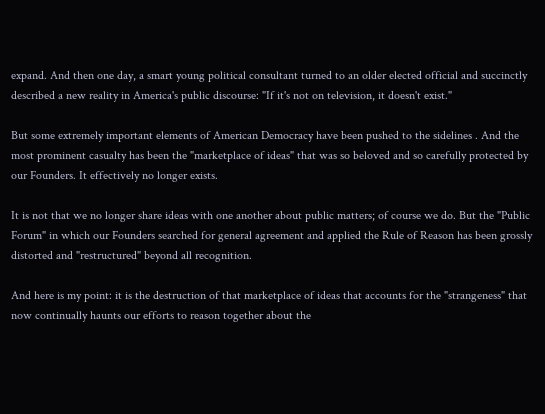expand. And then one day, a smart young political consultant turned to an older elected official and succinctly described a new reality in America's public discourse: "If it's not on television, it doesn't exist."

But some extremely important elements of American Democracy have been pushed to the sidelines . And the most prominent casualty has been the "marketplace of ideas" that was so beloved and so carefully protected by our Founders. It effectively no longer exists.

It is not that we no longer share ideas with one another about public matters; of course we do. But the "Public Forum" in which our Founders searched for general agreement and applied the Rule of Reason has been grossly distorted and "restructured" beyond all recognition.

And here is my point: it is the destruction of that marketplace of ideas that accounts for the "strangeness" that now continually haunts our efforts to reason together about the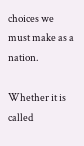choices we must make as a nation.

Whether it is called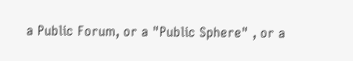a Public Forum, or a "Public Sphere" , or a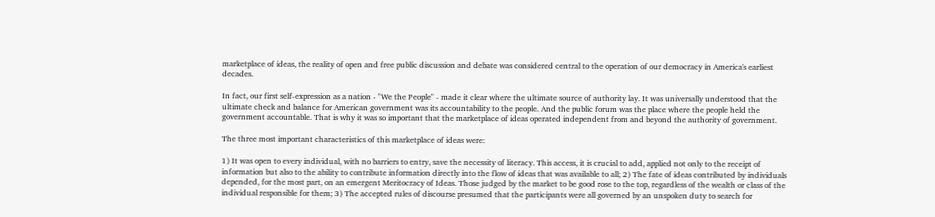marketplace of ideas, the reality of open and free public discussion and debate was considered central to the operation of our democracy in America's earliest decades.

In fact, our first self-expression as a nation - "We the People" - made it clear where the ultimate source of authority lay. It was universally understood that the ultimate check and balance for American government was its accountability to the people. And the public forum was the place where the people held the government accountable. That is why it was so important that the marketplace of ideas operated independent from and beyond the authority of government.

The three most important characteristics of this marketplace of ideas were:

1) It was open to every individual, with no barriers to entry, save the necessity of literacy. This access, it is crucial to add, applied not only to the receipt of information but also to the ability to contribute information directly into the flow of ideas that was available to all; 2) The fate of ideas contributed by individuals depended, for the most part, on an emergent Meritocracy of Ideas. Those judged by the market to be good rose to the top, regardless of the wealth or class of the individual responsible for them; 3) The accepted rules of discourse presumed that the participants were all governed by an unspoken duty to search for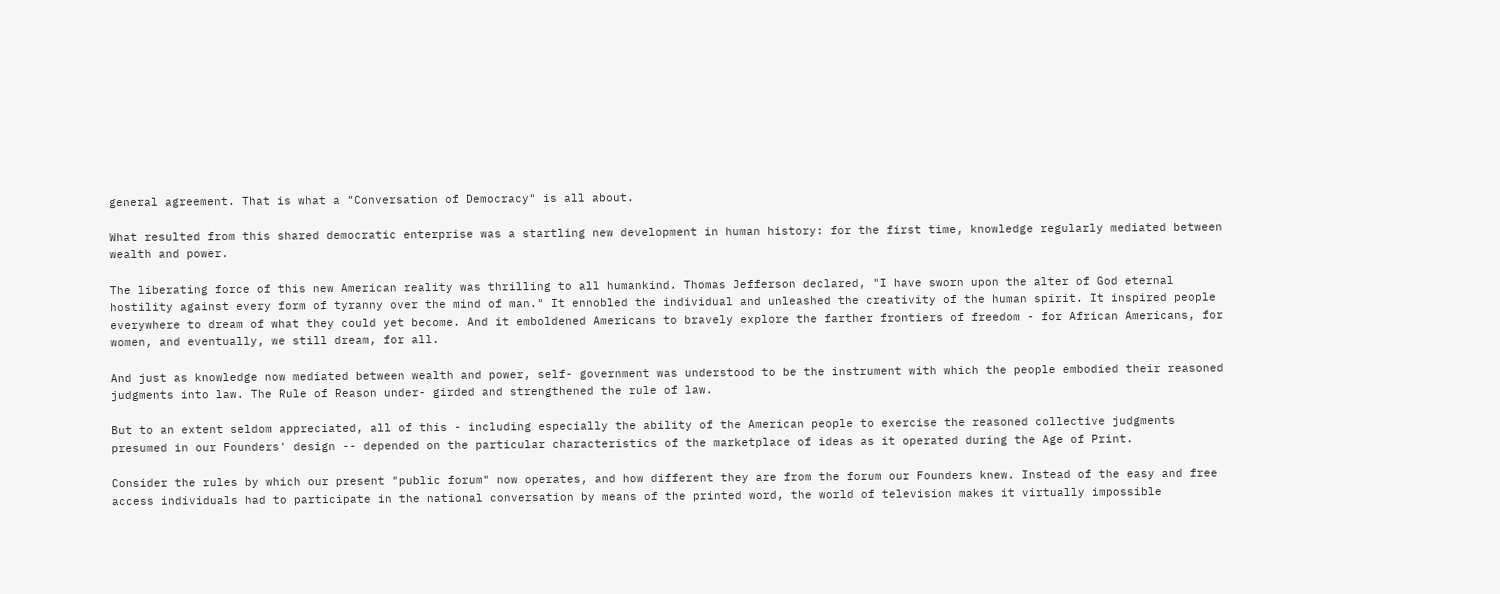general agreement. That is what a "Conversation of Democracy" is all about.

What resulted from this shared democratic enterprise was a startling new development in human history: for the first time, knowledge regularly mediated between wealth and power.

The liberating force of this new American reality was thrilling to all humankind. Thomas Jefferson declared, "I have sworn upon the alter of God eternal hostility against every form of tyranny over the mind of man." It ennobled the individual and unleashed the creativity of the human spirit. It inspired people everywhere to dream of what they could yet become. And it emboldened Americans to bravely explore the farther frontiers of freedom - for African Americans, for women, and eventually, we still dream, for all.

And just as knowledge now mediated between wealth and power, self- government was understood to be the instrument with which the people embodied their reasoned judgments into law. The Rule of Reason under- girded and strengthened the rule of law.

But to an extent seldom appreciated, all of this - including especially the ability of the American people to exercise the reasoned collective judgments presumed in our Founders' design -- depended on the particular characteristics of the marketplace of ideas as it operated during the Age of Print.

Consider the rules by which our present "public forum" now operates, and how different they are from the forum our Founders knew. Instead of the easy and free access individuals had to participate in the national conversation by means of the printed word, the world of television makes it virtually impossible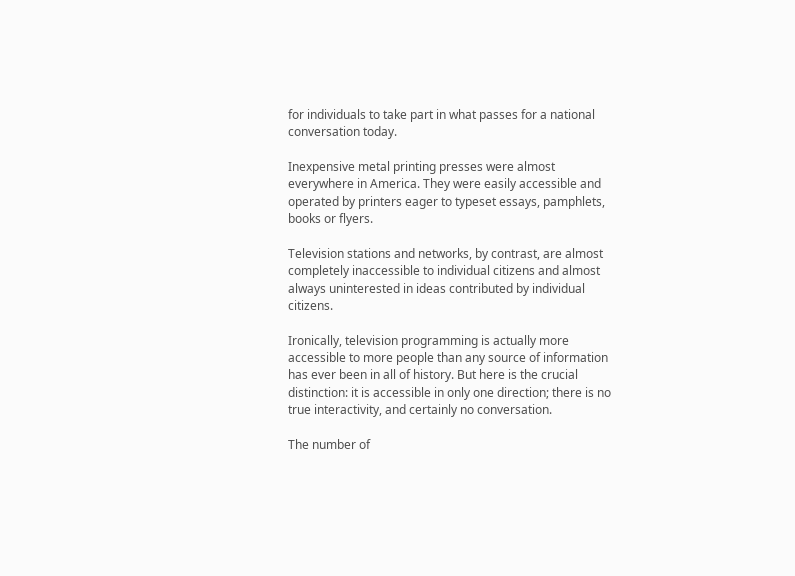for individuals to take part in what passes for a national conversation today.

Inexpensive metal printing presses were almost everywhere in America. They were easily accessible and operated by printers eager to typeset essays, pamphlets, books or flyers.

Television stations and networks, by contrast, are almost completely inaccessible to individual citizens and almost always uninterested in ideas contributed by individual citizens.

Ironically, television programming is actually more accessible to more people than any source of information has ever been in all of history. But here is the crucial distinction: it is accessible in only one direction; there is no true interactivity, and certainly no conversation.

The number of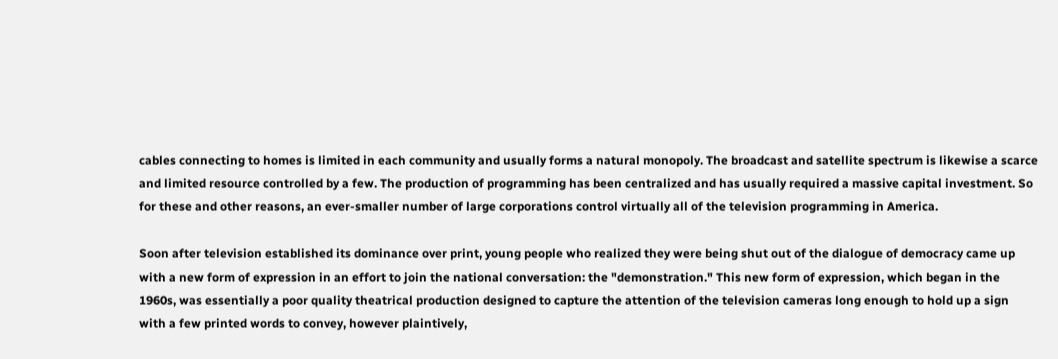cables connecting to homes is limited in each community and usually forms a natural monopoly. The broadcast and satellite spectrum is likewise a scarce and limited resource controlled by a few. The production of programming has been centralized and has usually required a massive capital investment. So for these and other reasons, an ever-smaller number of large corporations control virtually all of the television programming in America.

Soon after television established its dominance over print, young people who realized they were being shut out of the dialogue of democracy came up with a new form of expression in an effort to join the national conversation: the "demonstration." This new form of expression, which began in the 1960s, was essentially a poor quality theatrical production designed to capture the attention of the television cameras long enough to hold up a sign with a few printed words to convey, however plaintively,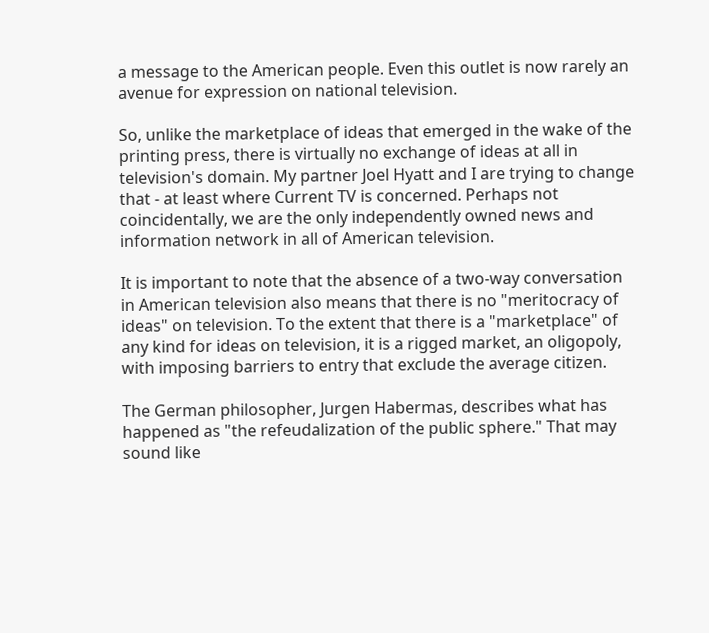a message to the American people. Even this outlet is now rarely an avenue for expression on national television.

So, unlike the marketplace of ideas that emerged in the wake of the printing press, there is virtually no exchange of ideas at all in television's domain. My partner Joel Hyatt and I are trying to change that - at least where Current TV is concerned. Perhaps not coincidentally, we are the only independently owned news and information network in all of American television.

It is important to note that the absence of a two-way conversation in American television also means that there is no "meritocracy of ideas" on television. To the extent that there is a "marketplace" of any kind for ideas on television, it is a rigged market, an oligopoly, with imposing barriers to entry that exclude the average citizen.

The German philosopher, Jurgen Habermas, describes what has happened as "the refeudalization of the public sphere." That may sound like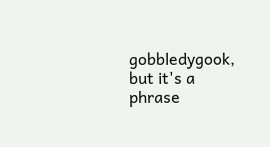gobbledygook, but it's a phrase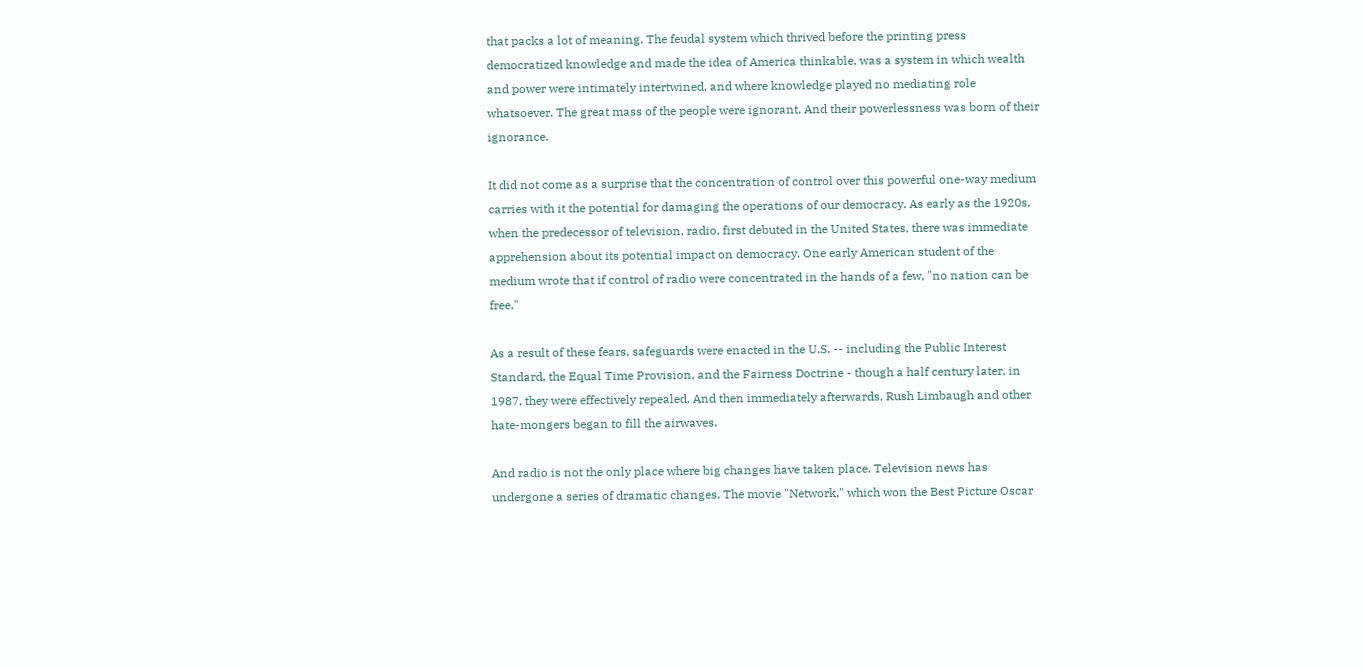that packs a lot of meaning. The feudal system which thrived before the printing press democratized knowledge and made the idea of America thinkable, was a system in which wealth and power were intimately intertwined, and where knowledge played no mediating role whatsoever. The great mass of the people were ignorant. And their powerlessness was born of their ignorance.

It did not come as a surprise that the concentration of control over this powerful one-way medium carries with it the potential for damaging the operations of our democracy. As early as the 1920s, when the predecessor of television, radio, first debuted in the United States, there was immediate apprehension about its potential impact on democracy. One early American student of the medium wrote that if control of radio were concentrated in the hands of a few, "no nation can be free."

As a result of these fears, safeguards were enacted in the U.S. -- including the Public Interest Standard, the Equal Time Provision, and the Fairness Doctrine - though a half century later, in 1987, they were effectively repealed. And then immediately afterwards, Rush Limbaugh and other hate-mongers began to fill the airwaves.

And radio is not the only place where big changes have taken place. Television news has undergone a series of dramatic changes. The movie "Network," which won the Best Picture Oscar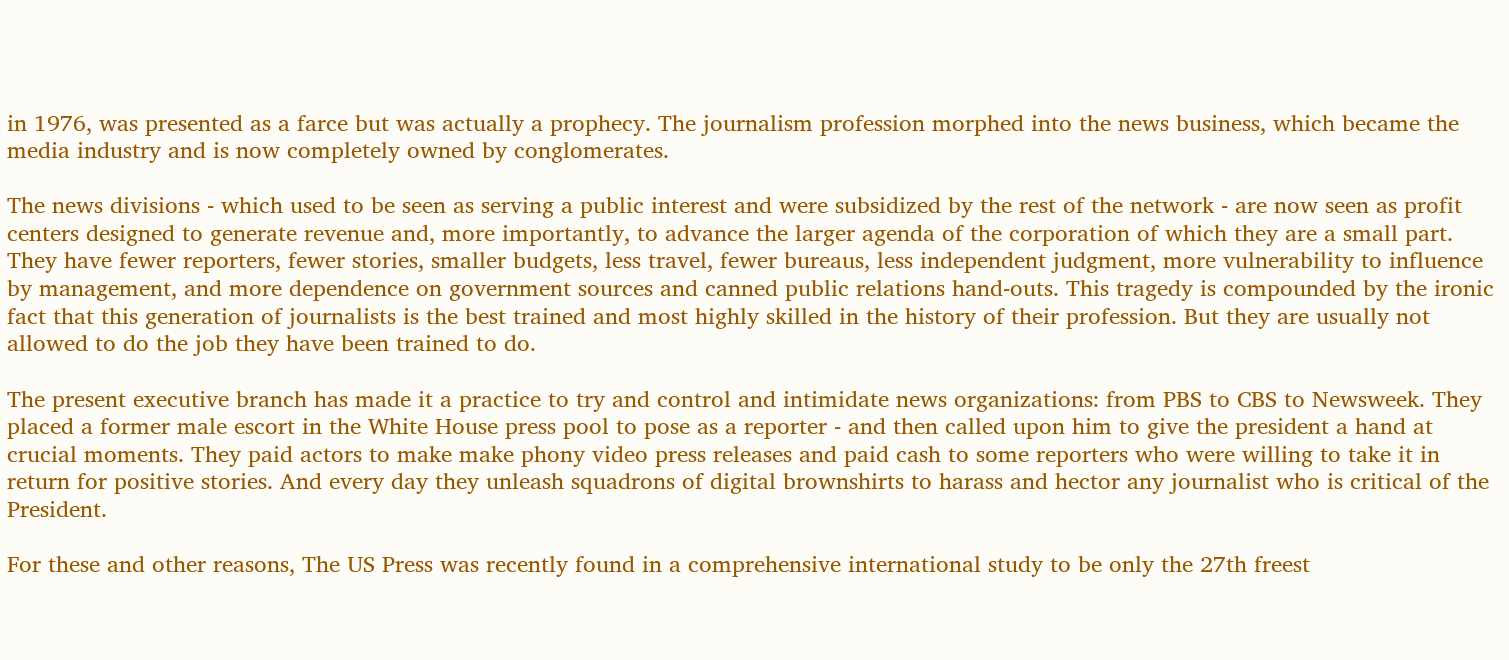in 1976, was presented as a farce but was actually a prophecy. The journalism profession morphed into the news business, which became the media industry and is now completely owned by conglomerates.

The news divisions - which used to be seen as serving a public interest and were subsidized by the rest of the network - are now seen as profit centers designed to generate revenue and, more importantly, to advance the larger agenda of the corporation of which they are a small part. They have fewer reporters, fewer stories, smaller budgets, less travel, fewer bureaus, less independent judgment, more vulnerability to influence by management, and more dependence on government sources and canned public relations hand-outs. This tragedy is compounded by the ironic fact that this generation of journalists is the best trained and most highly skilled in the history of their profession. But they are usually not allowed to do the job they have been trained to do.

The present executive branch has made it a practice to try and control and intimidate news organizations: from PBS to CBS to Newsweek. They placed a former male escort in the White House press pool to pose as a reporter - and then called upon him to give the president a hand at crucial moments. They paid actors to make make phony video press releases and paid cash to some reporters who were willing to take it in return for positive stories. And every day they unleash squadrons of digital brownshirts to harass and hector any journalist who is critical of the President.

For these and other reasons, The US Press was recently found in a comprehensive international study to be only the 27th freest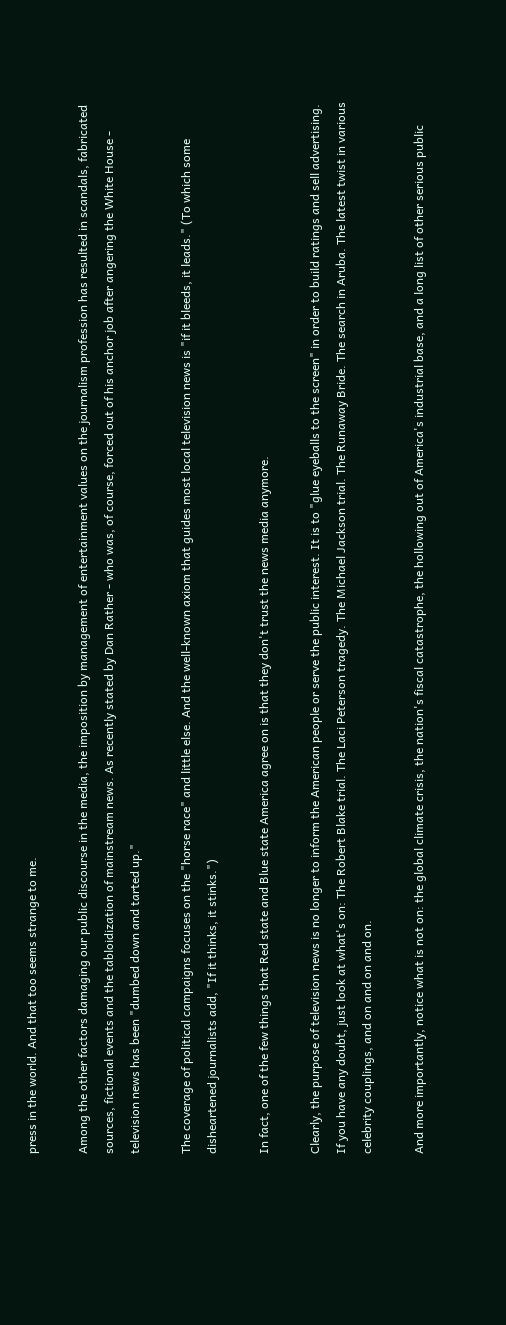press in the world. And that too seems strange to me.

Among the other factors damaging our public discourse in the media, the imposition by management of entertainment values on the journalism profession has resulted in scandals, fabricated sources, fictional events and the tabloidization of mainstream news. As recently stated by Dan Rather - who was, of course, forced out of his anchor job after angering the White House - television news has been "dumbed down and tarted up."

The coverage of political campaigns focuses on the "horse race" and little else. And the well-known axiom that guides most local television news is "if it bleeds, it leads." (To which some disheartened journalists add, "If it thinks, it stinks.")

In fact, one of the few things that Red state and Blue state America agree on is that they don't trust the news media anymore.

Clearly, the purpose of television news is no longer to inform the American people or serve the public interest. It is to "glue eyeballs to the screen" in order to build ratings and sell advertising. If you have any doubt, just look at what's on: The Robert Blake trial. The Laci Peterson tragedy. The Michael Jackson trial. The Runaway Bride. The search in Aruba. The latest twist in various celebrity couplings, and on and on and on.

And more importantly, notice what is not on: the global climate crisis, the nation's fiscal catastrophe, the hollowing out of America's industrial base, and a long list of other serious public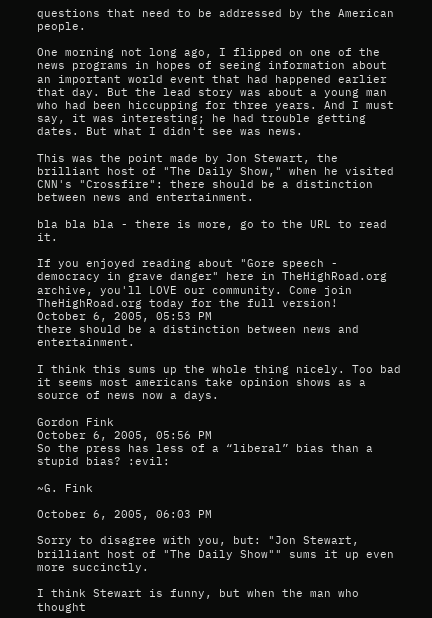questions that need to be addressed by the American people.

One morning not long ago, I flipped on one of the news programs in hopes of seeing information about an important world event that had happened earlier that day. But the lead story was about a young man who had been hiccupping for three years. And I must say, it was interesting; he had trouble getting dates. But what I didn't see was news.

This was the point made by Jon Stewart, the brilliant host of "The Daily Show," when he visited CNN's "Crossfire": there should be a distinction between news and entertainment.

bla bla bla - there is more, go to the URL to read it.

If you enjoyed reading about "Gore speech - democracy in grave danger" here in TheHighRoad.org archive, you'll LOVE our community. Come join TheHighRoad.org today for the full version!
October 6, 2005, 05:53 PM
there should be a distinction between news and entertainment.

I think this sums up the whole thing nicely. Too bad it seems most americans take opinion shows as a source of news now a days.

Gordon Fink
October 6, 2005, 05:56 PM
So the press has less of a “liberal” bias than a stupid bias? :evil:

~G. Fink

October 6, 2005, 06:03 PM

Sorry to disagree with you, but: "Jon Stewart, brilliant host of "The Daily Show"" sums it up even more succinctly.

I think Stewart is funny, but when the man who thought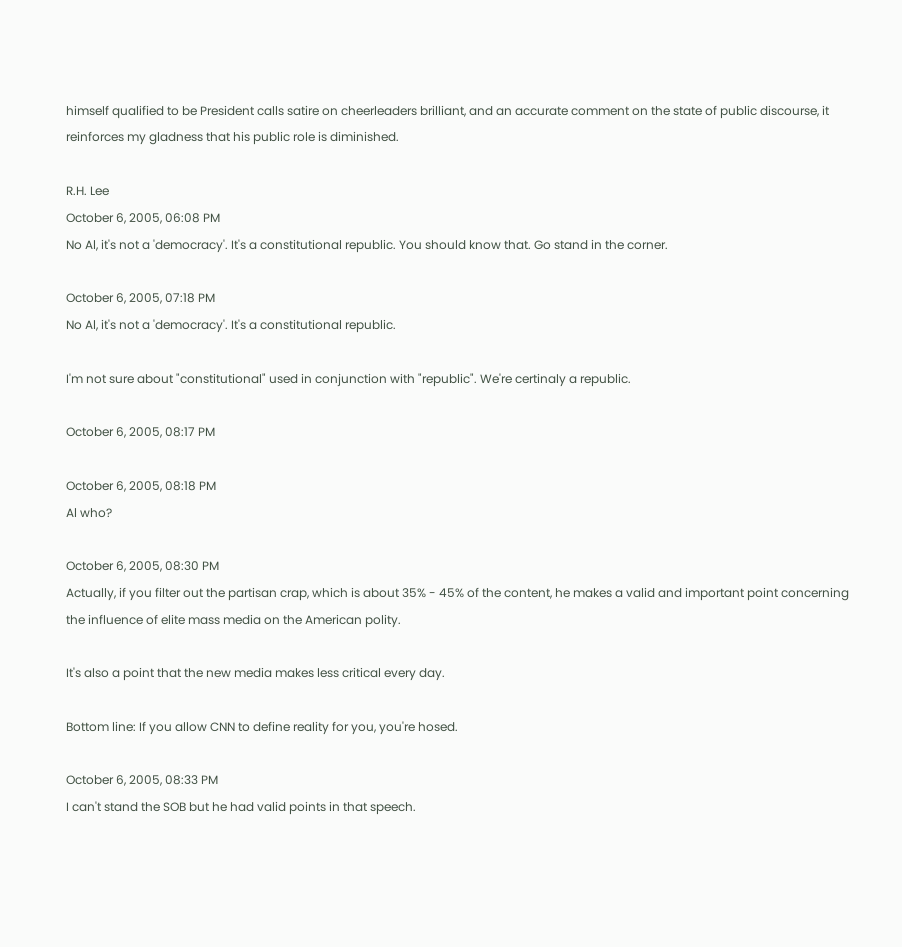himself qualified to be President calls satire on cheerleaders brilliant, and an accurate comment on the state of public discourse, it reinforces my gladness that his public role is diminished.

R.H. Lee
October 6, 2005, 06:08 PM
No Al, it's not a 'democracy'. It's a constitutional republic. You should know that. Go stand in the corner.

October 6, 2005, 07:18 PM
No Al, it's not a 'democracy'. It's a constitutional republic.

I'm not sure about "constitutional" used in conjunction with "republic". We're certinaly a republic.

October 6, 2005, 08:17 PM

October 6, 2005, 08:18 PM
Al who?

October 6, 2005, 08:30 PM
Actually, if you filter out the partisan crap, which is about 35% - 45% of the content, he makes a valid and important point concerning the influence of elite mass media on the American polity.

It's also a point that the new media makes less critical every day.

Bottom line: If you allow CNN to define reality for you, you're hosed.

October 6, 2005, 08:33 PM
I can't stand the SOB but he had valid points in that speech.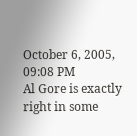October 6, 2005, 09:08 PM
Al Gore is exactly right in some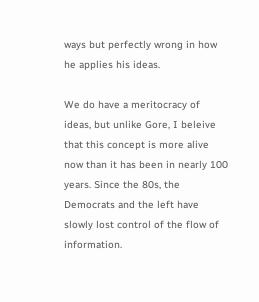ways but perfectly wrong in how he applies his ideas.

We do have a meritocracy of ideas, but unlike Gore, I beleive that this concept is more alive now than it has been in nearly 100 years. Since the 80s, the Democrats and the left have slowly lost control of the flow of information.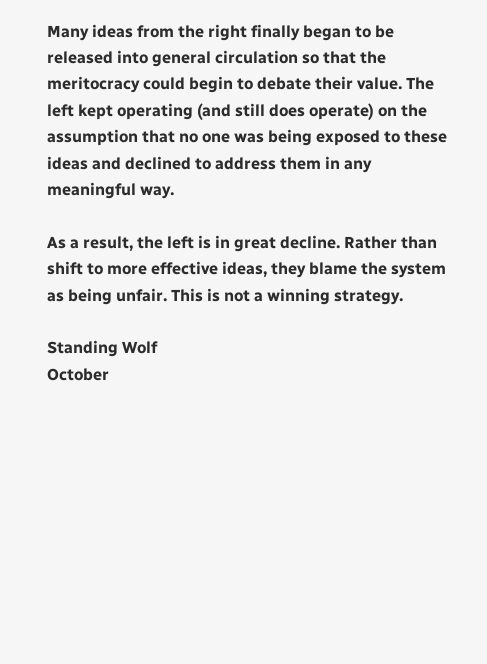Many ideas from the right finally began to be released into general circulation so that the meritocracy could begin to debate their value. The left kept operating (and still does operate) on the assumption that no one was being exposed to these ideas and declined to address them in any meaningful way.

As a result, the left is in great decline. Rather than shift to more effective ideas, they blame the system as being unfair. This is not a winning strategy.

Standing Wolf
October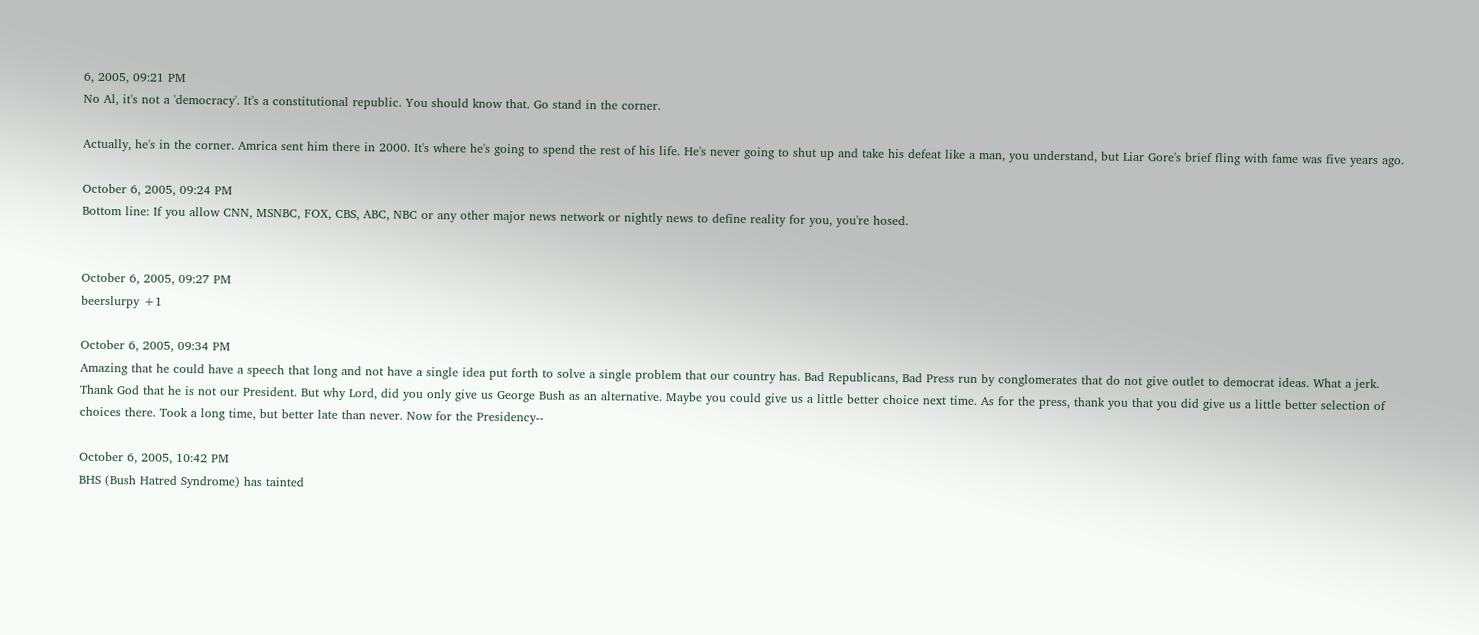6, 2005, 09:21 PM
No Al, it's not a 'democracy'. It's a constitutional republic. You should know that. Go stand in the corner.

Actually, he's in the corner. Amrica sent him there in 2000. It's where he's going to spend the rest of his life. He's never going to shut up and take his defeat like a man, you understand, but Liar Gore's brief fling with fame was five years ago.

October 6, 2005, 09:24 PM
Bottom line: If you allow CNN, MSNBC, FOX, CBS, ABC, NBC or any other major news network or nightly news to define reality for you, you're hosed.


October 6, 2005, 09:27 PM
beerslurpy +1

October 6, 2005, 09:34 PM
Amazing that he could have a speech that long and not have a single idea put forth to solve a single problem that our country has. Bad Republicans, Bad Press run by conglomerates that do not give outlet to democrat ideas. What a jerk. Thank God that he is not our President. But why Lord, did you only give us George Bush as an alternative. Maybe you could give us a little better choice next time. As for the press, thank you that you did give us a little better selection of choices there. Took a long time, but better late than never. Now for the Presidency--

October 6, 2005, 10:42 PM
BHS (Bush Hatred Syndrome) has tainted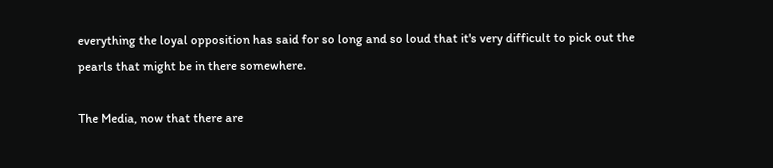everything the loyal opposition has said for so long and so loud that it's very difficult to pick out the pearls that might be in there somewhere.

The Media, now that there are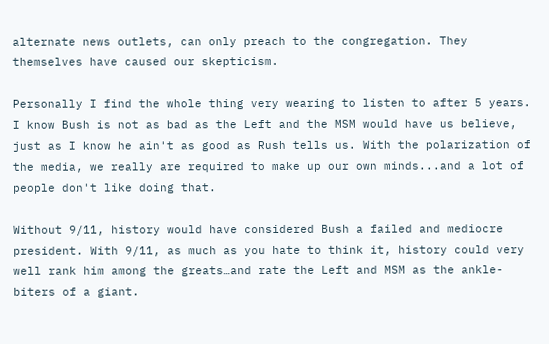alternate news outlets, can only preach to the congregation. They themselves have caused our skepticism.

Personally I find the whole thing very wearing to listen to after 5 years. I know Bush is not as bad as the Left and the MSM would have us believe, just as I know he ain't as good as Rush tells us. With the polarization of the media, we really are required to make up our own minds...and a lot of people don't like doing that.

Without 9/11, history would have considered Bush a failed and mediocre president. With 9/11, as much as you hate to think it, history could very well rank him among the greats…and rate the Left and MSM as the ankle-biters of a giant.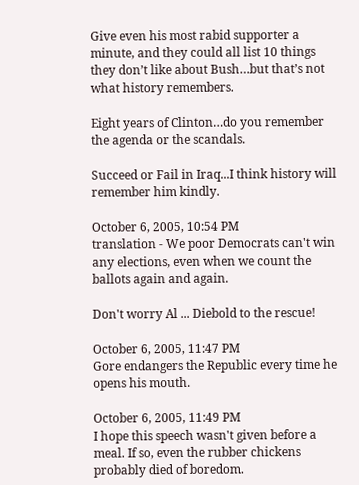Give even his most rabid supporter a minute, and they could all list 10 things they don’t like about Bush…but that’s not what history remembers.

Eight years of Clinton…do you remember the agenda or the scandals.

Succeed or Fail in Iraq...I think history will remember him kindly.

October 6, 2005, 10:54 PM
translation - We poor Democrats can't win any elections, even when we count the ballots again and again.

Don't worry Al ... Diebold to the rescue!

October 6, 2005, 11:47 PM
Gore endangers the Republic every time he opens his mouth.

October 6, 2005, 11:49 PM
I hope this speech wasn't given before a meal. If so, even the rubber chickens probably died of boredom.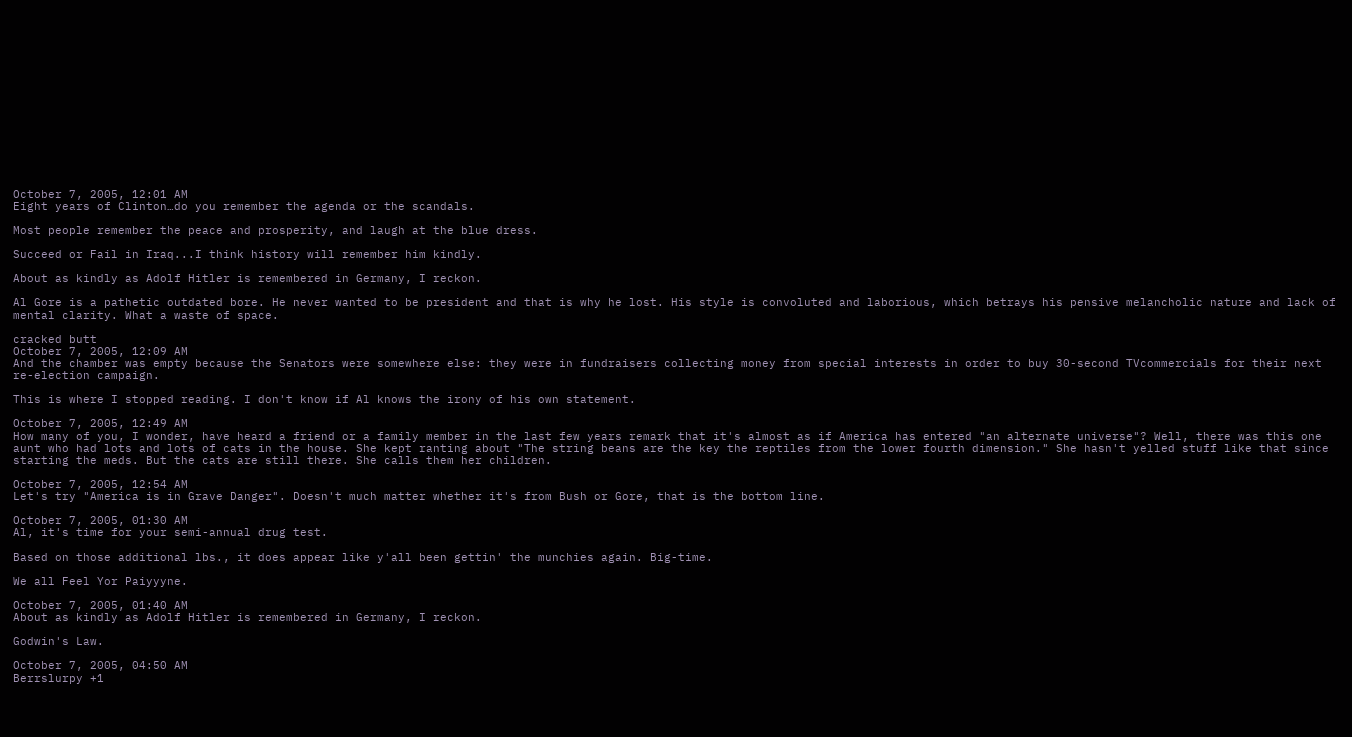October 7, 2005, 12:01 AM
Eight years of Clinton…do you remember the agenda or the scandals.

Most people remember the peace and prosperity, and laugh at the blue dress.

Succeed or Fail in Iraq...I think history will remember him kindly.

About as kindly as Adolf Hitler is remembered in Germany, I reckon.

Al Gore is a pathetic outdated bore. He never wanted to be president and that is why he lost. His style is convoluted and laborious, which betrays his pensive melancholic nature and lack of mental clarity. What a waste of space.

cracked butt
October 7, 2005, 12:09 AM
And the chamber was empty because the Senators were somewhere else: they were in fundraisers collecting money from special interests in order to buy 30-second TVcommercials for their next re-election campaign.

This is where I stopped reading. I don't know if Al knows the irony of his own statement.

October 7, 2005, 12:49 AM
How many of you, I wonder, have heard a friend or a family member in the last few years remark that it's almost as if America has entered "an alternate universe"? Well, there was this one aunt who had lots and lots of cats in the house. She kept ranting about "The string beans are the key the reptiles from the lower fourth dimension." She hasn't yelled stuff like that since starting the meds. But the cats are still there. She calls them her children.

October 7, 2005, 12:54 AM
Let's try "America is in Grave Danger". Doesn't much matter whether it's from Bush or Gore, that is the bottom line.

October 7, 2005, 01:30 AM
Al, it's time for your semi-annual drug test.

Based on those additional lbs., it does appear like y'all been gettin' the munchies again. Big-time.

We all Feel Yor Paiyyyne.

October 7, 2005, 01:40 AM
About as kindly as Adolf Hitler is remembered in Germany, I reckon.

Godwin's Law.

October 7, 2005, 04:50 AM
Berrslurpy +1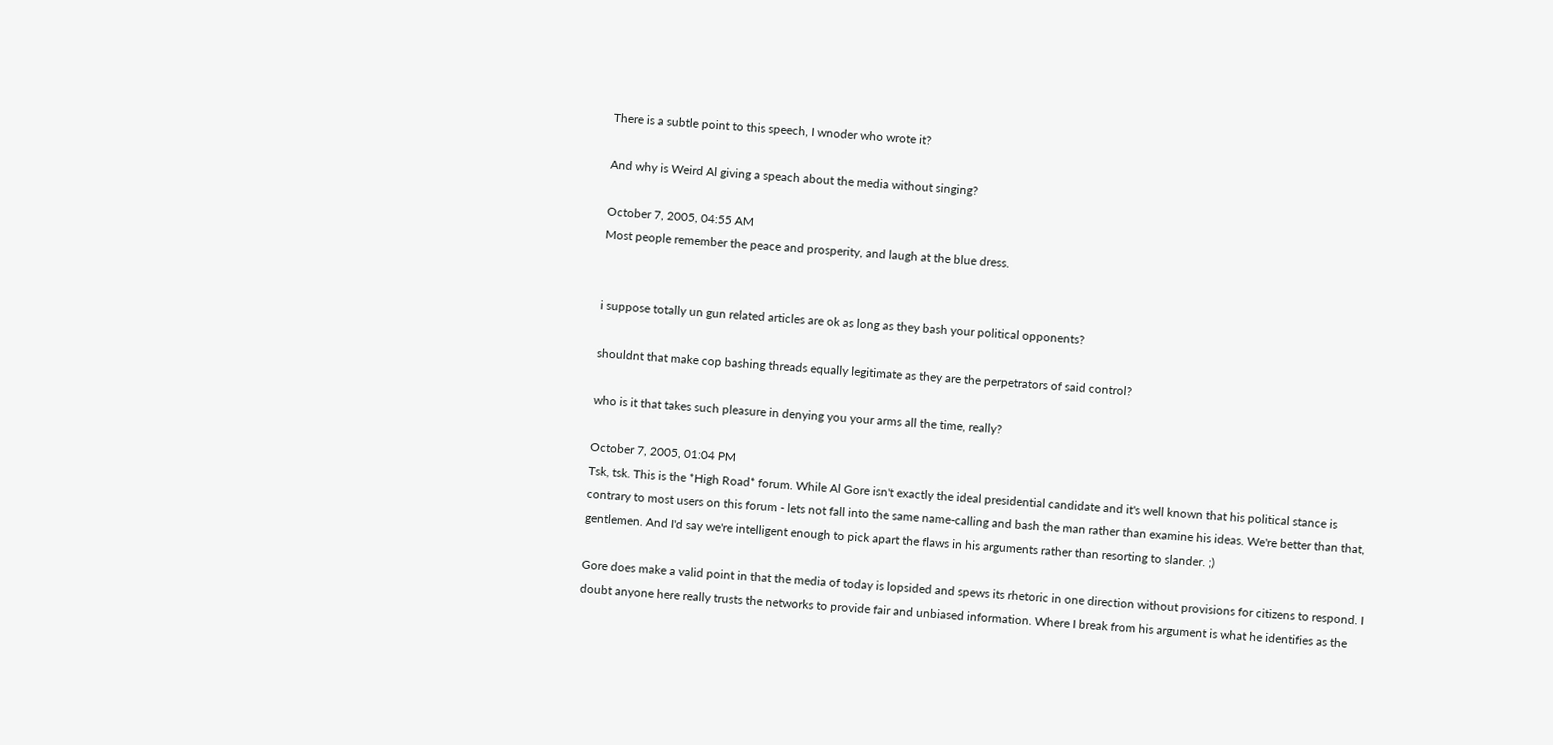There is a subtle point to this speech, I wnoder who wrote it?

And why is Weird Al giving a speach about the media without singing?

October 7, 2005, 04:55 AM
Most people remember the peace and prosperity, and laugh at the blue dress.


i suppose totally un gun related articles are ok as long as they bash your political opponents?

shouldnt that make cop bashing threads equally legitimate as they are the perpetrators of said control?

who is it that takes such pleasure in denying you your arms all the time, really?

October 7, 2005, 01:04 PM
Tsk, tsk. This is the *High Road* forum. While Al Gore isn't exactly the ideal presidential candidate and it's well known that his political stance is contrary to most users on this forum - lets not fall into the same name-calling and bash the man rather than examine his ideas. We're better than that, gentlemen. And I'd say we're intelligent enough to pick apart the flaws in his arguments rather than resorting to slander. ;)

Gore does make a valid point in that the media of today is lopsided and spews its rhetoric in one direction without provisions for citizens to respond. I doubt anyone here really trusts the networks to provide fair and unbiased information. Where I break from his argument is what he identifies as the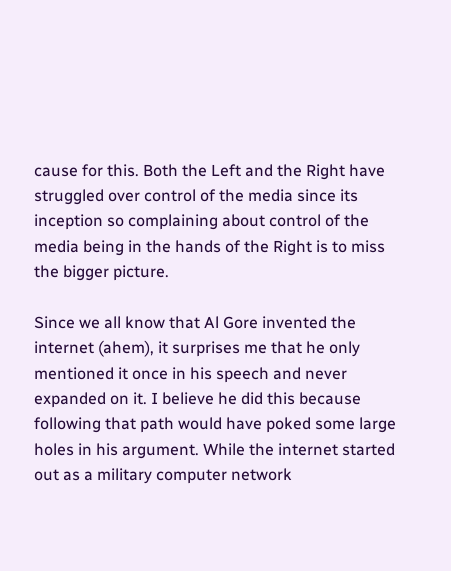cause for this. Both the Left and the Right have struggled over control of the media since its inception so complaining about control of the media being in the hands of the Right is to miss the bigger picture.

Since we all know that Al Gore invented the internet (ahem), it surprises me that he only mentioned it once in his speech and never expanded on it. I believe he did this because following that path would have poked some large holes in his argument. While the internet started out as a military computer network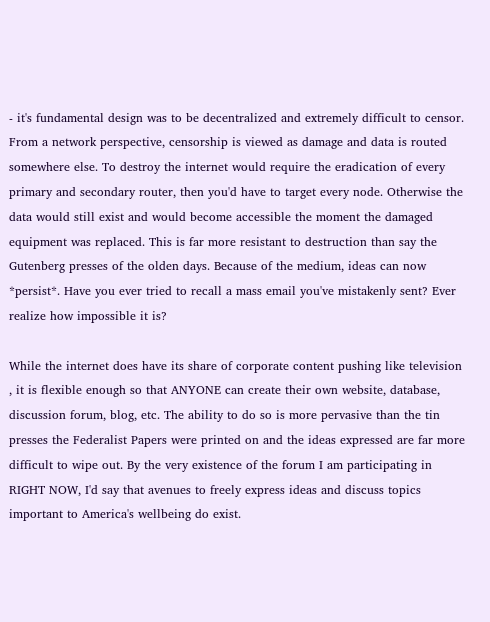- it's fundamental design was to be decentralized and extremely difficult to censor. From a network perspective, censorship is viewed as damage and data is routed somewhere else. To destroy the internet would require the eradication of every primary and secondary router, then you'd have to target every node. Otherwise the data would still exist and would become accessible the moment the damaged equipment was replaced. This is far more resistant to destruction than say the Gutenberg presses of the olden days. Because of the medium, ideas can now *persist*. Have you ever tried to recall a mass email you've mistakenly sent? Ever realize how impossible it is?

While the internet does have its share of corporate content pushing like television , it is flexible enough so that ANYONE can create their own website, database, discussion forum, blog, etc. The ability to do so is more pervasive than the tin presses the Federalist Papers were printed on and the ideas expressed are far more difficult to wipe out. By the very existence of the forum I am participating in RIGHT NOW, I'd say that avenues to freely express ideas and discuss topics important to America's wellbeing do exist.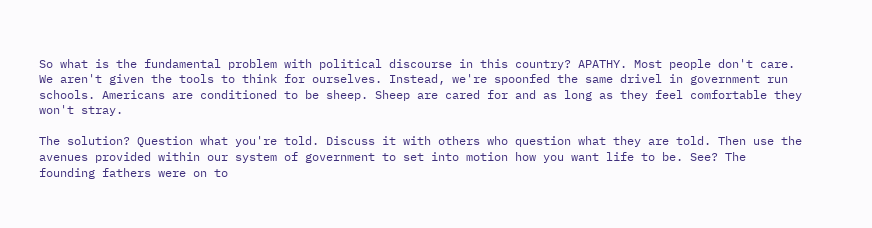So what is the fundamental problem with political discourse in this country? APATHY. Most people don't care. We aren't given the tools to think for ourselves. Instead, we're spoonfed the same drivel in government run schools. Americans are conditioned to be sheep. Sheep are cared for and as long as they feel comfortable they won't stray.

The solution? Question what you're told. Discuss it with others who question what they are told. Then use the avenues provided within our system of government to set into motion how you want life to be. See? The founding fathers were on to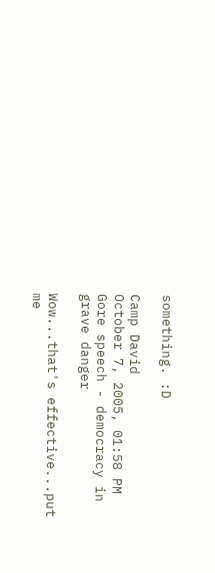something. :D

Camp David
October 7, 2005, 01:58 PM
Gore speech - democracy in grave danger

Wow...that's effective...put me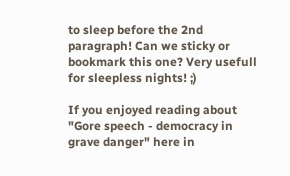to sleep before the 2nd paragraph! Can we sticky or bookmark this one? Very usefull for sleepless nights! ;)

If you enjoyed reading about "Gore speech - democracy in grave danger" here in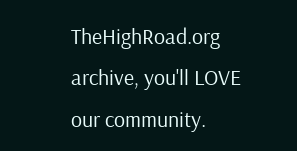TheHighRoad.org archive, you'll LOVE our community.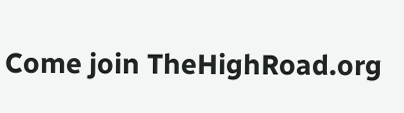Come join TheHighRoad.org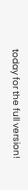today for the full version!